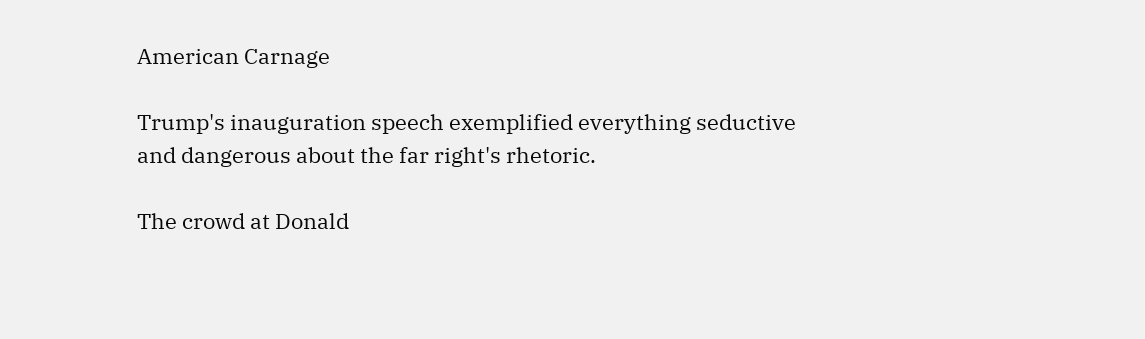American Carnage

Trump's inauguration speech exemplified everything seductive and dangerous about the far right's rhetoric.

The crowd at Donald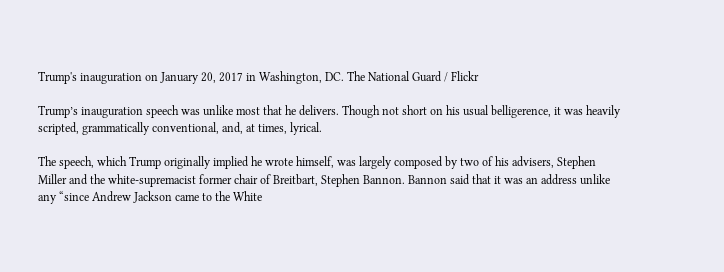Trump's inauguration on January 20, 2017 in Washington, DC. The National Guard / Flickr

Trump’s inauguration speech was unlike most that he delivers. Though not short on his usual belligerence, it was heavily scripted, grammatically conventional, and, at times, lyrical.

The speech, which Trump originally implied he wrote himself, was largely composed by two of his advisers, Stephen Miller and the white-supremacist former chair of Breitbart, Stephen Bannon. Bannon said that it was an address unlike any “since Andrew Jackson came to the White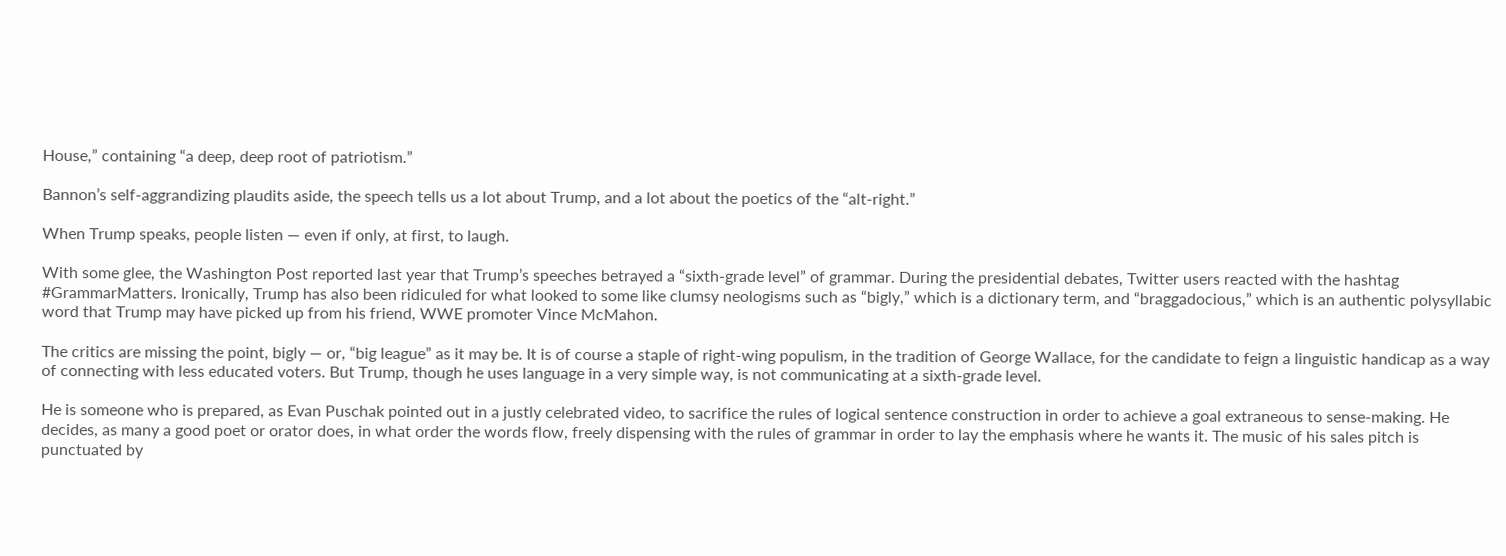House,” containing “a deep, deep root of patriotism.”

Bannon’s self-aggrandizing plaudits aside, the speech tells us a lot about Trump, and a lot about the poetics of the “alt-right.”

When Trump speaks, people listen — even if only, at first, to laugh.

With some glee, the Washington Post reported last year that Trump’s speeches betrayed a “sixth-grade level” of grammar. During the presidential debates, Twitter users reacted with the hashtag #GrammarMatters. Ironically, Trump has also been ridiculed for what looked to some like clumsy neologisms such as “bigly,” which is a dictionary term, and “braggadocious,” which is an authentic polysyllabic word that Trump may have picked up from his friend, WWE promoter Vince McMahon.

The critics are missing the point, bigly — or, “big league” as it may be. It is of course a staple of right-wing populism, in the tradition of George Wallace, for the candidate to feign a linguistic handicap as a way of connecting with less educated voters. But Trump, though he uses language in a very simple way, is not communicating at a sixth-grade level.

He is someone who is prepared, as Evan Puschak pointed out in a justly celebrated video, to sacrifice the rules of logical sentence construction in order to achieve a goal extraneous to sense-making. He decides, as many a good poet or orator does, in what order the words flow, freely dispensing with the rules of grammar in order to lay the emphasis where he wants it. The music of his sales pitch is punctuated by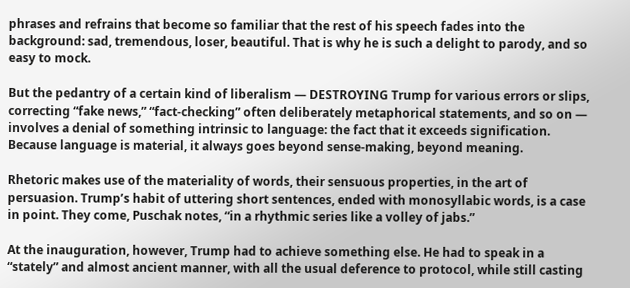phrases and refrains that become so familiar that the rest of his speech fades into the background: sad, tremendous, loser, beautiful. That is why he is such a delight to parody, and so easy to mock.

But the pedantry of a certain kind of liberalism — DESTROYING Trump for various errors or slips, correcting “fake news,” “fact-checking” often deliberately metaphorical statements, and so on — involves a denial of something intrinsic to language: the fact that it exceeds signification. Because language is material, it always goes beyond sense-making, beyond meaning.

Rhetoric makes use of the materiality of words, their sensuous properties, in the art of persuasion. Trump’s habit of uttering short sentences, ended with monosyllabic words, is a case in point. They come, Puschak notes, “in a rhythmic series like a volley of jabs.”

At the inauguration, however, Trump had to achieve something else. He had to speak in a “stately” and almost ancient manner, with all the usual deference to protocol, while still casting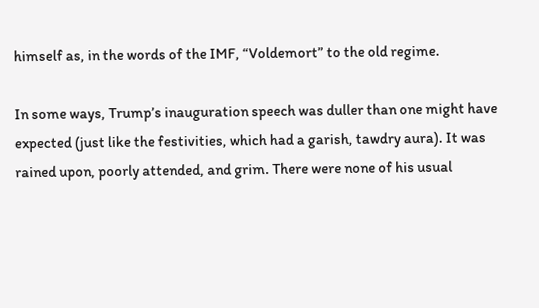himself as, in the words of the IMF, “Voldemort” to the old regime.

In some ways, Trump’s inauguration speech was duller than one might have expected (just like the festivities, which had a garish, tawdry aura). It was rained upon, poorly attended, and grim. There were none of his usual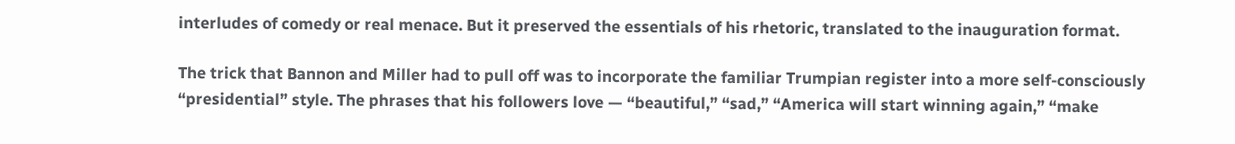interludes of comedy or real menace. But it preserved the essentials of his rhetoric, translated to the inauguration format.

The trick that Bannon and Miller had to pull off was to incorporate the familiar Trumpian register into a more self-consciously “presidential” style. The phrases that his followers love — “beautiful,” “sad,” “America will start winning again,” “make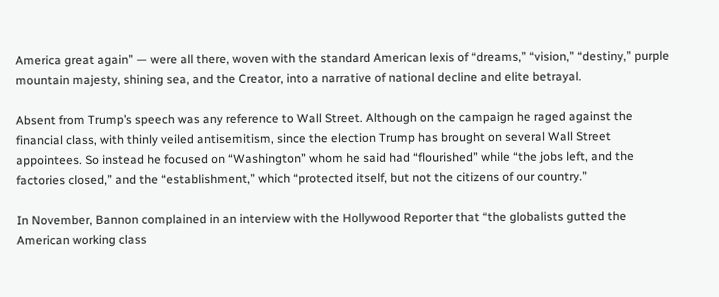America great again” — were all there, woven with the standard American lexis of “dreams,” “vision,” “destiny,” purple mountain majesty, shining sea, and the Creator, into a narrative of national decline and elite betrayal.

Absent from Trump’s speech was any reference to Wall Street. Although on the campaign he raged against the financial class, with thinly veiled antisemitism, since the election Trump has brought on several Wall Street appointees. So instead he focused on “Washington” whom he said had “flourished” while “the jobs left, and the factories closed,” and the “establishment,” which “protected itself, but not the citizens of our country.”

In November, Bannon complained in an interview with the Hollywood Reporter that “the globalists gutted the American working class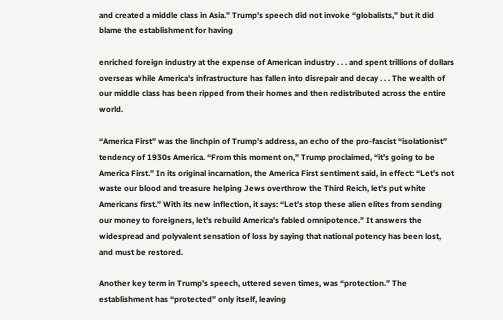and created a middle class in Asia.” Trump’s speech did not invoke “globalists,” but it did blame the establishment for having

enriched foreign industry at the expense of American industry . . . and spent trillions of dollars overseas while America’s infrastructure has fallen into disrepair and decay . . . The wealth of our middle class has been ripped from their homes and then redistributed across the entire world.

“America First” was the linchpin of Trump’s address, an echo of the pro-fascist “isolationist” tendency of 1930s America. “From this moment on,” Trump proclaimed, “it’s going to be America First.” In its original incarnation, the America First sentiment said, in effect: “Let’s not waste our blood and treasure helping Jews overthrow the Third Reich, let’s put white Americans first.” With its new inflection, it says: “Let’s stop these alien elites from sending our money to foreigners, let’s rebuild America’s fabled omnipotence.” It answers the widespread and polyvalent sensation of loss by saying that national potency has been lost, and must be restored.

Another key term in Trump’s speech, uttered seven times, was “protection.” The establishment has “protected” only itself, leaving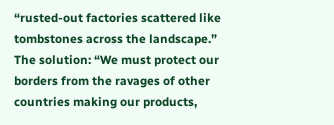“rusted-out factories scattered like tombstones across the landscape.” The solution: “We must protect our borders from the ravages of other countries making our products,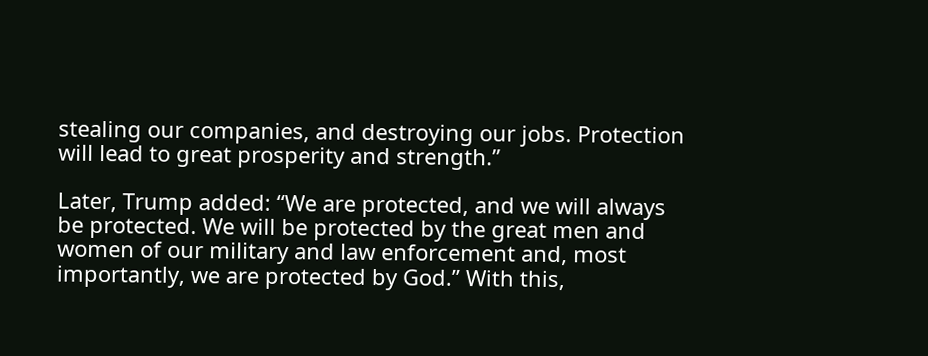stealing our companies, and destroying our jobs. Protection will lead to great prosperity and strength.”

Later, Trump added: “We are protected, and we will always be protected. We will be protected by the great men and women of our military and law enforcement and, most importantly, we are protected by God.” With this,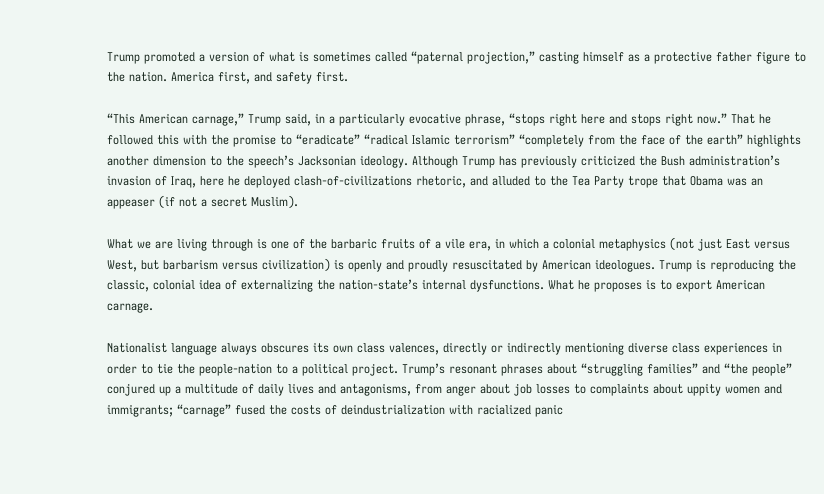Trump promoted a version of what is sometimes called “paternal projection,” casting himself as a protective father figure to the nation. America first, and safety first.

“This American carnage,” Trump said, in a particularly evocative phrase, “stops right here and stops right now.” That he followed this with the promise to “eradicate” “radical Islamic terrorism” “completely from the face of the earth” highlights another dimension to the speech’s Jacksonian ideology. Although Trump has previously criticized the Bush administration’s invasion of Iraq, here he deployed clash-of-civilizations rhetoric, and alluded to the Tea Party trope that Obama was an appeaser (if not a secret Muslim).

What we are living through is one of the barbaric fruits of a vile era, in which a colonial metaphysics (not just East versus West, but barbarism versus civilization) is openly and proudly resuscitated by American ideologues. Trump is reproducing the classic, colonial idea of externalizing the nation-state’s internal dysfunctions. What he proposes is to export American carnage.

Nationalist language always obscures its own class valences, directly or indirectly mentioning diverse class experiences in order to tie the people-nation to a political project. Trump’s resonant phrases about “struggling families” and “the people” conjured up a multitude of daily lives and antagonisms, from anger about job losses to complaints about uppity women and immigrants; “carnage” fused the costs of deindustrialization with racialized panic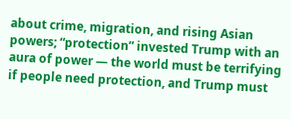about crime, migration, and rising Asian powers; “protection” invested Trump with an aura of power — the world must be terrifying if people need protection, and Trump must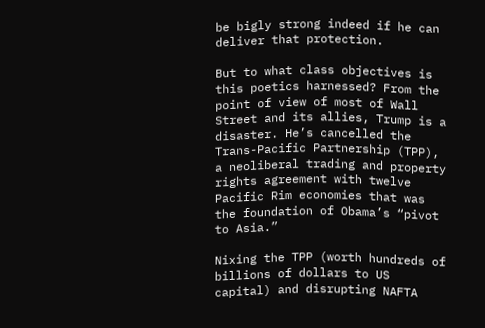be bigly strong indeed if he can deliver that protection.

But to what class objectives is this poetics harnessed? From the point of view of most of Wall Street and its allies, Trump is a disaster. He’s cancelled the Trans-Pacific Partnership (TPP), a neoliberal trading and property rights agreement with twelve Pacific Rim economies that was the foundation of Obama’s “pivot to Asia.”

Nixing the TPP (worth hundreds of billions of dollars to US capital) and disrupting NAFTA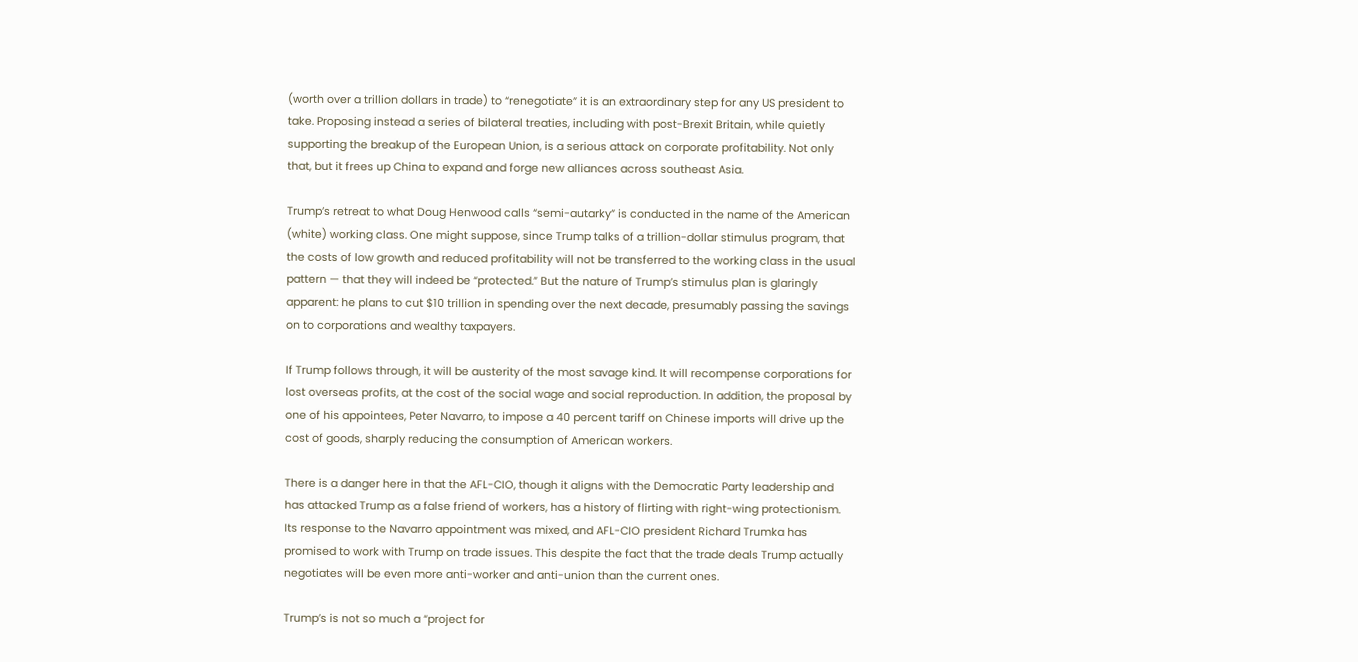(worth over a trillion dollars in trade) to “renegotiate” it is an extraordinary step for any US president to take. Proposing instead a series of bilateral treaties, including with post-Brexit Britain, while quietly supporting the breakup of the European Union, is a serious attack on corporate profitability. Not only that, but it frees up China to expand and forge new alliances across southeast Asia.

Trump’s retreat to what Doug Henwood calls “semi-autarky” is conducted in the name of the American (white) working class. One might suppose, since Trump talks of a trillion-dollar stimulus program, that the costs of low growth and reduced profitability will not be transferred to the working class in the usual pattern — that they will indeed be “protected.” But the nature of Trump’s stimulus plan is glaringly apparent: he plans to cut $10 trillion in spending over the next decade, presumably passing the savings on to corporations and wealthy taxpayers.

If Trump follows through, it will be austerity of the most savage kind. It will recompense corporations for lost overseas profits, at the cost of the social wage and social reproduction. In addition, the proposal by one of his appointees, Peter Navarro, to impose a 40 percent tariff on Chinese imports will drive up the cost of goods, sharply reducing the consumption of American workers.

There is a danger here in that the AFL-CIO, though it aligns with the Democratic Party leadership and has attacked Trump as a false friend of workers, has a history of flirting with right-wing protectionism. Its response to the Navarro appointment was mixed, and AFL-CIO president Richard Trumka has promised to work with Trump on trade issues. This despite the fact that the trade deals Trump actually negotiates will be even more anti-worker and anti-union than the current ones.

Trump’s is not so much a “project for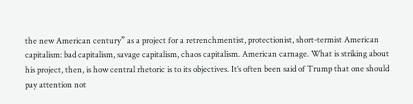the new American century” as a project for a retrenchmentist, protectionist, short-termist American capitalism: bad capitalism, savage capitalism, chaos capitalism. American carnage. What is striking about his project, then, is how central rhetoric is to its objectives. It’s often been said of Trump that one should pay attention not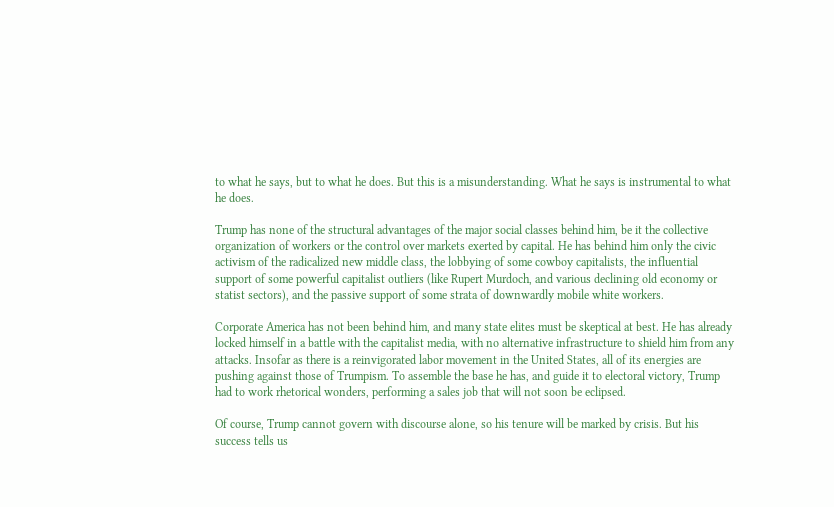to what he says, but to what he does. But this is a misunderstanding. What he says is instrumental to what he does.

Trump has none of the structural advantages of the major social classes behind him, be it the collective organization of workers or the control over markets exerted by capital. He has behind him only the civic activism of the radicalized new middle class, the lobbying of some cowboy capitalists, the influential support of some powerful capitalist outliers (like Rupert Murdoch, and various declining old economy or statist sectors), and the passive support of some strata of downwardly mobile white workers.

Corporate America has not been behind him, and many state elites must be skeptical at best. He has already locked himself in a battle with the capitalist media, with no alternative infrastructure to shield him from any attacks. Insofar as there is a reinvigorated labor movement in the United States, all of its energies are pushing against those of Trumpism. To assemble the base he has, and guide it to electoral victory, Trump had to work rhetorical wonders, performing a sales job that will not soon be eclipsed.

Of course, Trump cannot govern with discourse alone, so his tenure will be marked by crisis. But his success tells us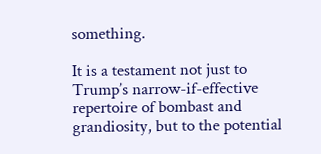something.

It is a testament not just to Trump’s narrow-if-effective repertoire of bombast and grandiosity, but to the potential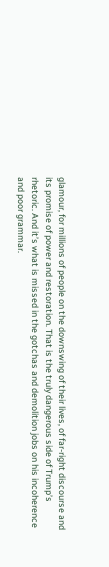glamour, for millions of people on the downswing of their lives, of far-right discourse and its promise of power and restoration. That is the truly dangerous side of Trump’s rhetoric. And it’s what is missed in the gotchas and demolition jobs on his incoherence and poor grammar.